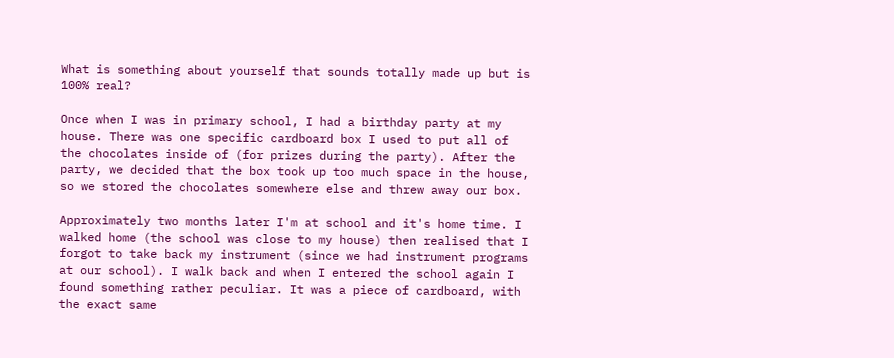What is something about yourself that sounds totally made up but is 100% real?

Once when I was in primary school, I had a birthday party at my house. There was one specific cardboard box I used to put all of the chocolates inside of (for prizes during the party). After the party, we decided that the box took up too much space in the house, so we stored the chocolates somewhere else and threw away our box.

Approximately two months later I'm at school and it's home time. I walked home (the school was close to my house) then realised that I forgot to take back my instrument (since we had instrument programs at our school). I walk back and when I entered the school again I found something rather peculiar. It was a piece of cardboard, with the exact same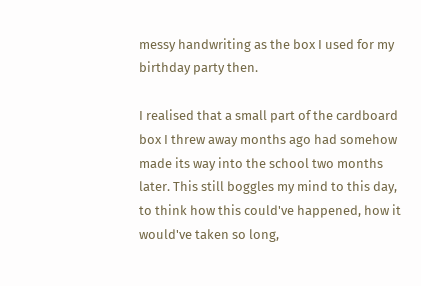messy handwriting as the box I used for my birthday party then.

I realised that a small part of the cardboard box I threw away months ago had somehow made its way into the school two months later. This still boggles my mind to this day, to think how this could've happened, how it would've taken so long,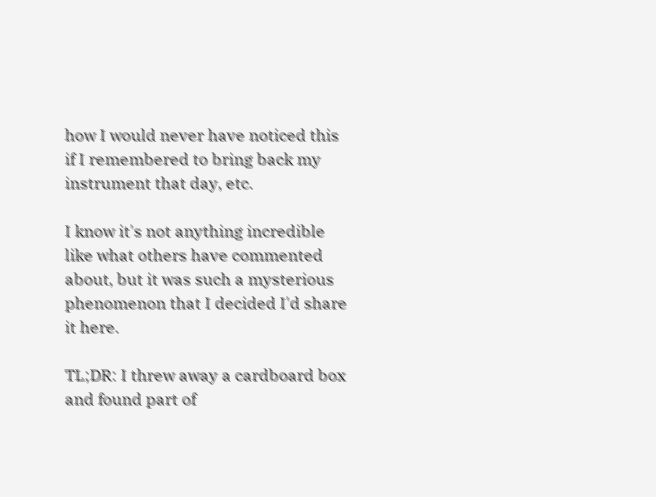how I would never have noticed this if I remembered to bring back my instrument that day, etc.

I know it's not anything incredible like what others have commented about, but it was such a mysterious phenomenon that I decided I'd share it here.

TL;DR: I threw away a cardboard box and found part of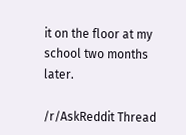it on the floor at my school two months later.

/r/AskReddit Thread